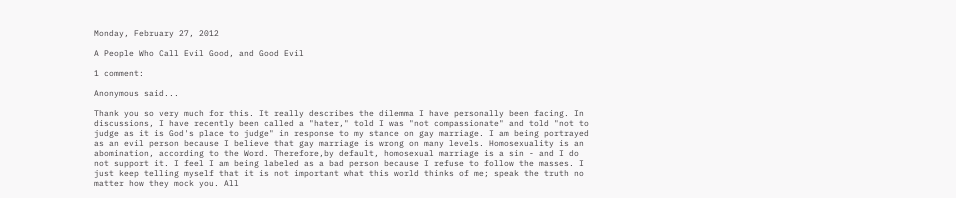Monday, February 27, 2012

A People Who Call Evil Good, and Good Evil

1 comment:

Anonymous said...

Thank you so very much for this. It really describes the dilemma I have personally been facing. In discussions, I have recently been called a "hater," told I was "not compassionate" and told "not to judge as it is God's place to judge" in response to my stance on gay marriage. I am being portrayed as an evil person because I believe that gay marriage is wrong on many levels. Homosexuality is an abomination, according to the Word. Therefore,by default, homosexual marriage is a sin - and I do not support it. I feel I am being labeled as a bad person because I refuse to follow the masses. I just keep telling myself that it is not important what this world thinks of me; speak the truth no matter how they mock you. All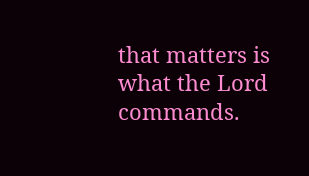that matters is what the Lord commands.